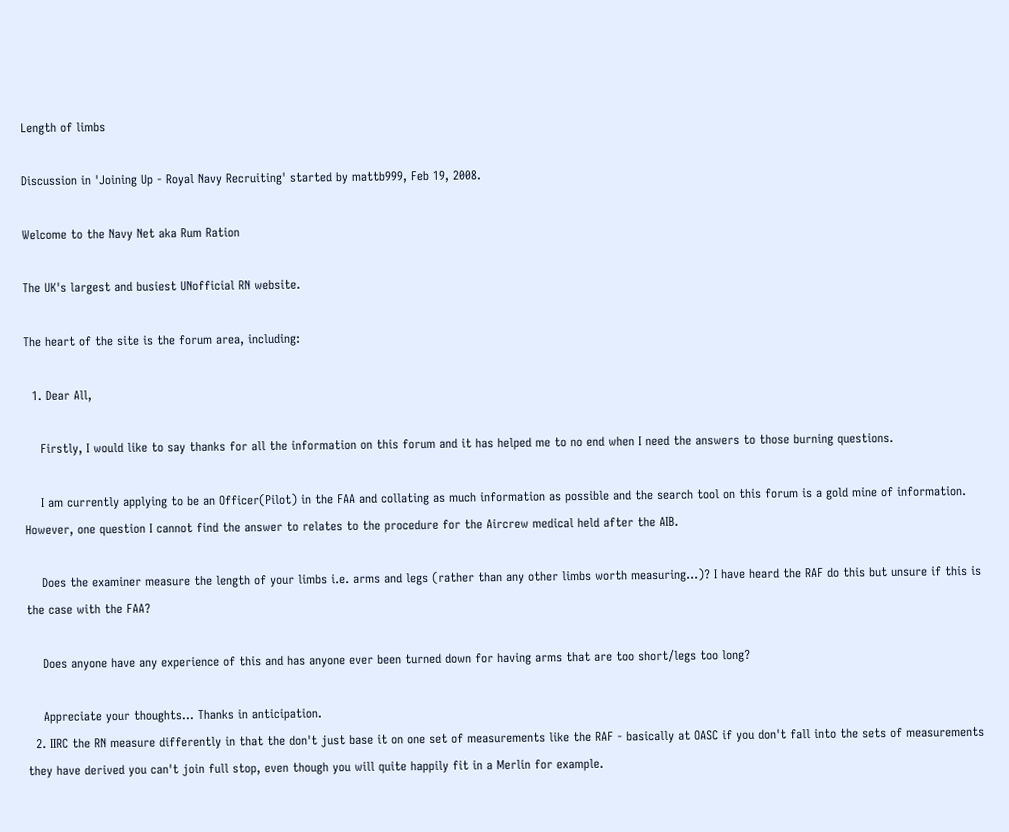Length of limbs

Discussion in 'Joining Up - Royal Navy Recruiting' started by mattb999, Feb 19, 2008.

Welcome to the Navy Net aka Rum Ration

The UK's largest and busiest UNofficial RN website.

The heart of the site is the forum area, including:

  1. Dear All,

    Firstly, I would like to say thanks for all the information on this forum and it has helped me to no end when I need the answers to those burning questions.

    I am currently applying to be an Officer(Pilot) in the FAA and collating as much information as possible and the search tool on this forum is a gold mine of information. However, one question I cannot find the answer to relates to the procedure for the Aircrew medical held after the AIB.

    Does the examiner measure the length of your limbs i.e. arms and legs (rather than any other limbs worth measuring...)? I have heard the RAF do this but unsure if this is the case with the FAA?

    Does anyone have any experience of this and has anyone ever been turned down for having arms that are too short/legs too long?

    Appreciate your thoughts... Thanks in anticipation.
  2. IIRC the RN measure differently in that the don't just base it on one set of measurements like the RAF - basically at OASC if you don't fall into the sets of measurements they have derived you can't join full stop, even though you will quite happily fit in a Merlin for example.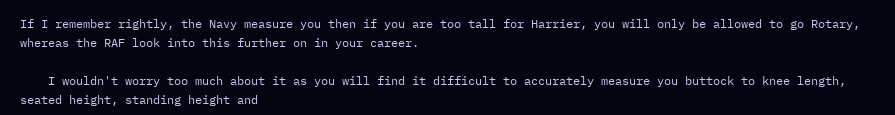If I remember rightly, the Navy measure you then if you are too tall for Harrier, you will only be allowed to go Rotary, whereas the RAF look into this further on in your career.

    I wouldn't worry too much about it as you will find it difficult to accurately measure you buttock to knee length, seated height, standing height and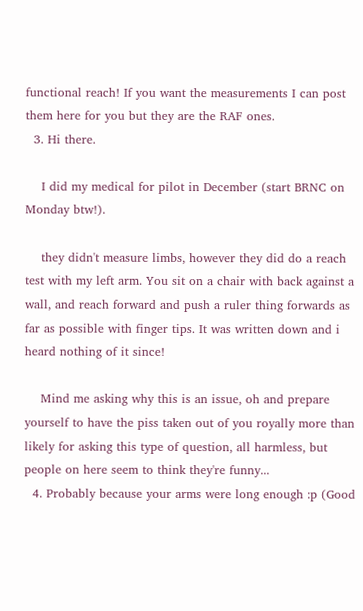functional reach! If you want the measurements I can post them here for you but they are the RAF ones.
  3. Hi there.

    I did my medical for pilot in December (start BRNC on Monday btw!).

    they didn't measure limbs, however they did do a reach test with my left arm. You sit on a chair with back against a wall, and reach forward and push a ruler thing forwards as far as possible with finger tips. It was written down and i heard nothing of it since!

    Mind me asking why this is an issue, oh and prepare yourself to have the piss taken out of you royally more than likely for asking this type of question, all harmless, but people on here seem to think they're funny...
  4. Probably because your arms were long enough :p (Good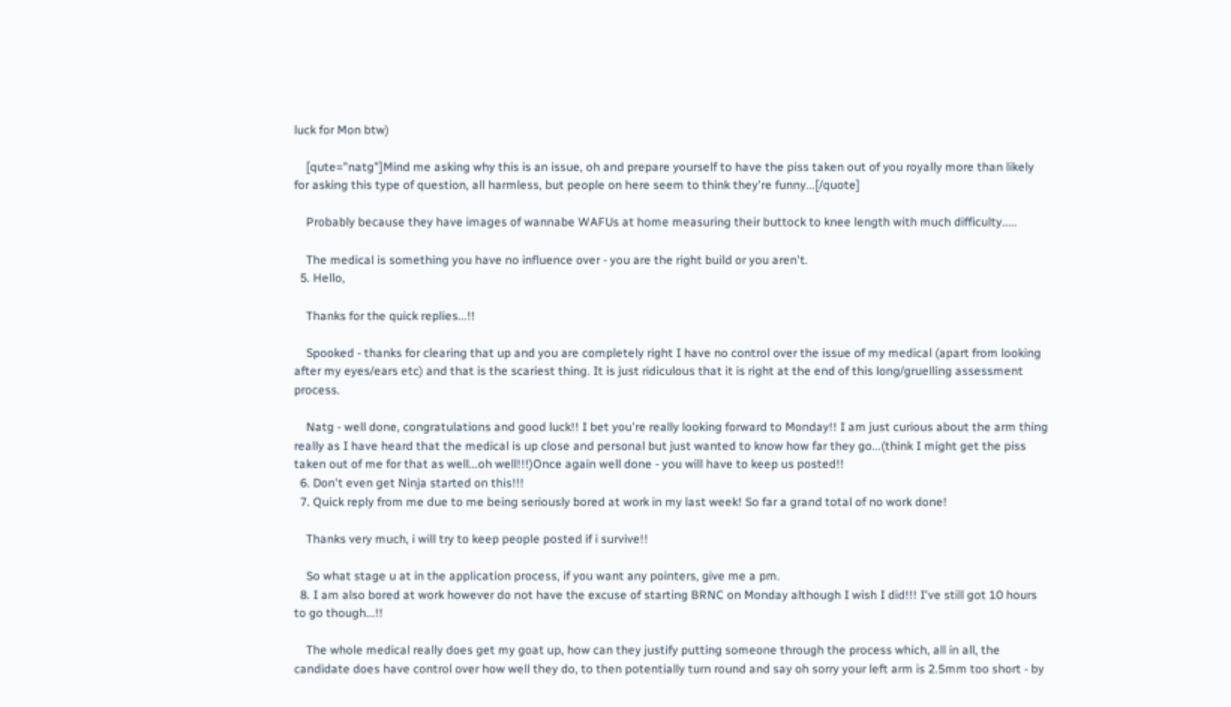luck for Mon btw)

    [qute="natg"]Mind me asking why this is an issue, oh and prepare yourself to have the piss taken out of you royally more than likely for asking this type of question, all harmless, but people on here seem to think they're funny...[/quote]

    Probably because they have images of wannabe WAFUs at home measuring their buttock to knee length with much difficulty.....

    The medical is something you have no influence over - you are the right build or you aren't.
  5. Hello,

    Thanks for the quick replies...!!

    Spooked - thanks for clearing that up and you are completely right I have no control over the issue of my medical (apart from looking after my eyes/ears etc) and that is the scariest thing. It is just ridiculous that it is right at the end of this long/gruelling assessment process.

    Natg - well done, congratulations and good luck!! I bet you're really looking forward to Monday!! I am just curious about the arm thing really as I have heard that the medical is up close and personal but just wanted to know how far they go...(think I might get the piss taken out of me for that as well...oh well!!!)Once again well done - you will have to keep us posted!!
  6. Don't even get Ninja started on this!!!
  7. Quick reply from me due to me being seriously bored at work in my last week! So far a grand total of no work done!

    Thanks very much, i will try to keep people posted if i survive!!

    So what stage u at in the application process, if you want any pointers, give me a pm.
  8. I am also bored at work however do not have the excuse of starting BRNC on Monday although I wish I did!!! I've still got 10 hours to go though...!!

    The whole medical really does get my goat up, how can they justify putting someone through the process which, all in all, the candidate does have control over how well they do, to then potentially turn round and say oh sorry your left arm is 2.5mm too short - by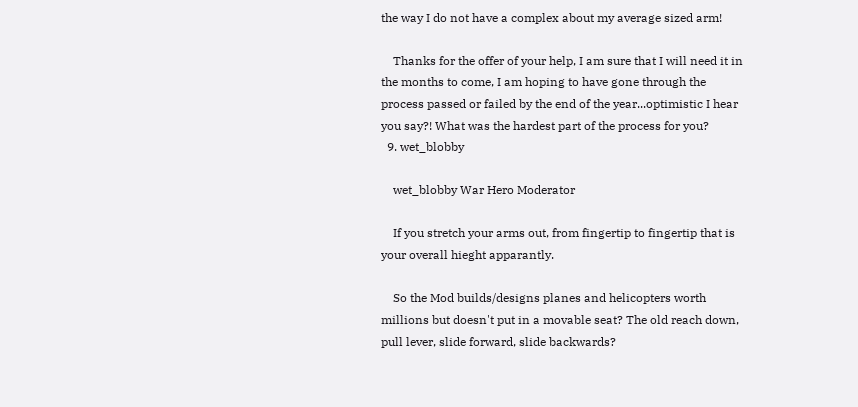the way I do not have a complex about my average sized arm!

    Thanks for the offer of your help, I am sure that I will need it in the months to come, I am hoping to have gone through the process passed or failed by the end of the year...optimistic I hear you say?! What was the hardest part of the process for you?
  9. wet_blobby

    wet_blobby War Hero Moderator

    If you stretch your arms out, from fingertip to fingertip that is your overall hieght apparantly.

    So the Mod builds/designs planes and helicopters worth millions but doesn't put in a movable seat? The old reach down, pull lever, slide forward, slide backwards?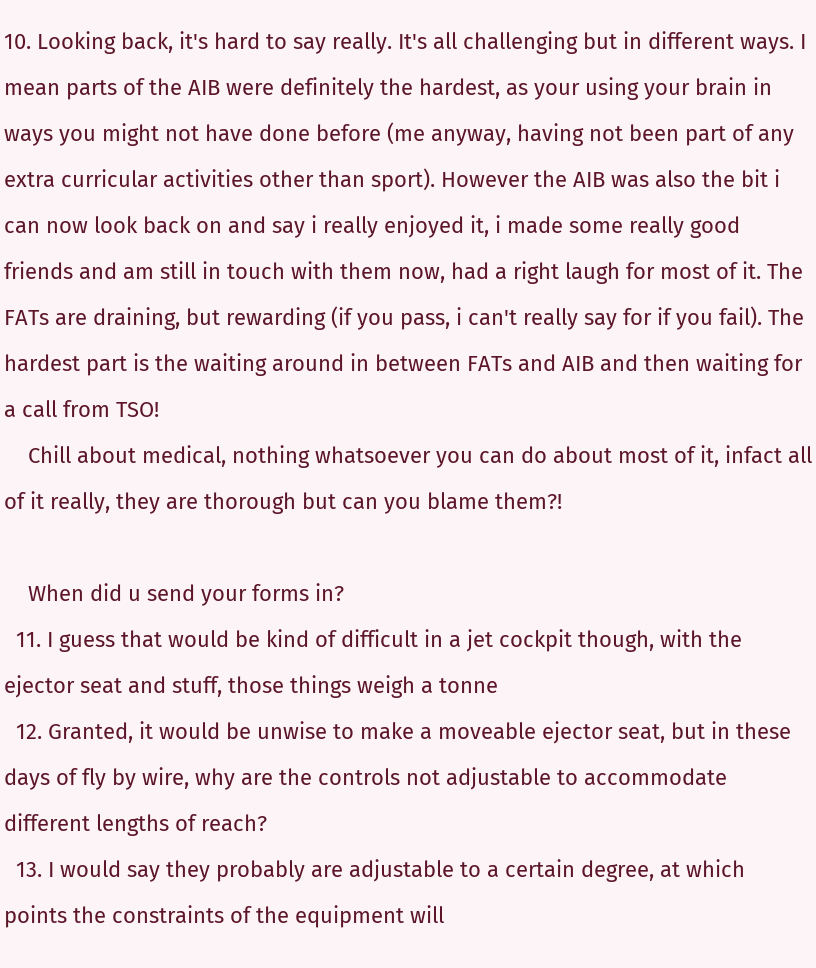10. Looking back, it's hard to say really. It's all challenging but in different ways. I mean parts of the AIB were definitely the hardest, as your using your brain in ways you might not have done before (me anyway, having not been part of any extra curricular activities other than sport). However the AIB was also the bit i can now look back on and say i really enjoyed it, i made some really good friends and am still in touch with them now, had a right laugh for most of it. The FATs are draining, but rewarding (if you pass, i can't really say for if you fail). The hardest part is the waiting around in between FATs and AIB and then waiting for a call from TSO!
    Chill about medical, nothing whatsoever you can do about most of it, infact all of it really, they are thorough but can you blame them?!

    When did u send your forms in?
  11. I guess that would be kind of difficult in a jet cockpit though, with the ejector seat and stuff, those things weigh a tonne
  12. Granted, it would be unwise to make a moveable ejector seat, but in these days of fly by wire, why are the controls not adjustable to accommodate different lengths of reach?
  13. I would say they probably are adjustable to a certain degree, at which points the constraints of the equipment will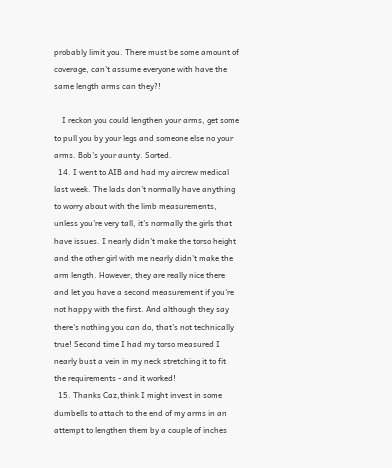probably limit you. There must be some amount of coverage, can't assume everyone with have the same length arms can they?!

    I reckon you could lengthen your arms, get some to pull you by your legs and someone else no your arms. Bob's your aunty. Sorted.
  14. I went to AIB and had my aircrew medical last week. The lads don't normally have anything to worry about with the limb measurements, unless you're very tall, it's normally the girls that have issues. I nearly didn't make the torso height and the other girl with me nearly didn't make the arm length. However, they are really nice there and let you have a second measurement if you're not happy with the first. And although they say there's nothing you can do, that's not technically true! Second time I had my torso measured I nearly bust a vein in my neck stretching it to fit the requirements - and it worked!
  15. Thanks Caz,think I might invest in some dumbells to attach to the end of my arms in an attempt to lengthen them by a couple of inches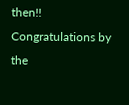then!! Congratulations by the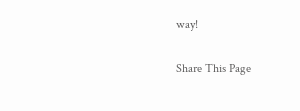way!

Share This Page